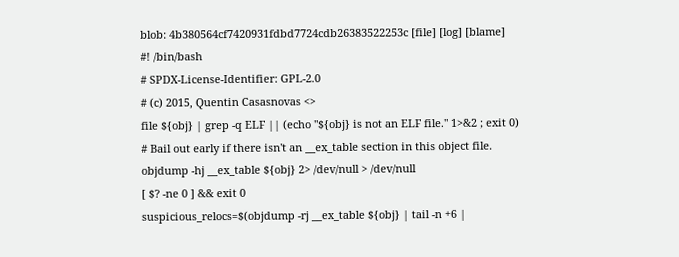blob: 4b380564cf7420931fdbd7724cdb26383522253c [file] [log] [blame]
#! /bin/bash
# SPDX-License-Identifier: GPL-2.0
# (c) 2015, Quentin Casasnovas <>
file ${obj} | grep -q ELF || (echo "${obj} is not an ELF file." 1>&2 ; exit 0)
# Bail out early if there isn't an __ex_table section in this object file.
objdump -hj __ex_table ${obj} 2> /dev/null > /dev/null
[ $? -ne 0 ] && exit 0
suspicious_relocs=$(objdump -rj __ex_table ${obj} | tail -n +6 |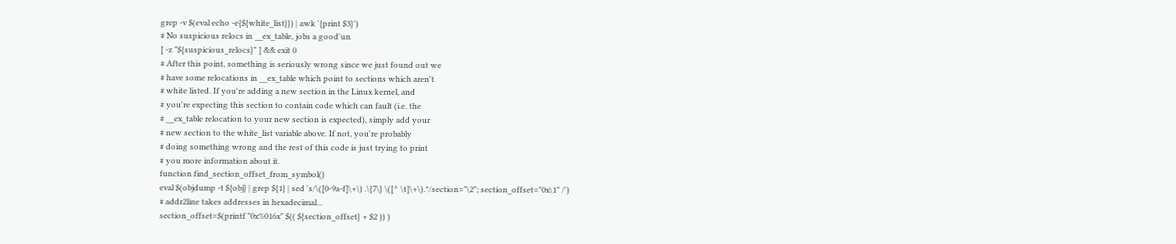grep -v $(eval echo -e{${white_list}}) | awk '{print $3}')
# No suspicious relocs in __ex_table, jobs a good'un
[ -z "${suspicious_relocs}" ] && exit 0
# After this point, something is seriously wrong since we just found out we
# have some relocations in __ex_table which point to sections which aren't
# white listed. If you're adding a new section in the Linux kernel, and
# you're expecting this section to contain code which can fault (i.e. the
# __ex_table relocation to your new section is expected), simply add your
# new section to the white_list variable above. If not, you're probably
# doing something wrong and the rest of this code is just trying to print
# you more information about it.
function find_section_offset_from_symbol()
eval $(objdump -t ${obj} | grep ${1} | sed 's/\([0-9a-f]\+\) .\{7\} \([^ \t]\+\).*/section="\2"; section_offset="0x\1" /')
# addr2line takes addresses in hexadecimal...
section_offset=$(printf "0x%016x" $(( ${section_offset} + $2 )) )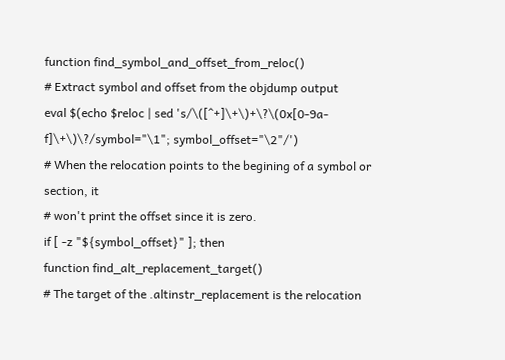function find_symbol_and_offset_from_reloc()
# Extract symbol and offset from the objdump output
eval $(echo $reloc | sed 's/\([^+]\+\)+\?\(0x[0-9a-f]\+\)\?/symbol="\1"; symbol_offset="\2"/')
# When the relocation points to the begining of a symbol or section, it
# won't print the offset since it is zero.
if [ -z "${symbol_offset}" ]; then
function find_alt_replacement_target()
# The target of the .altinstr_replacement is the relocation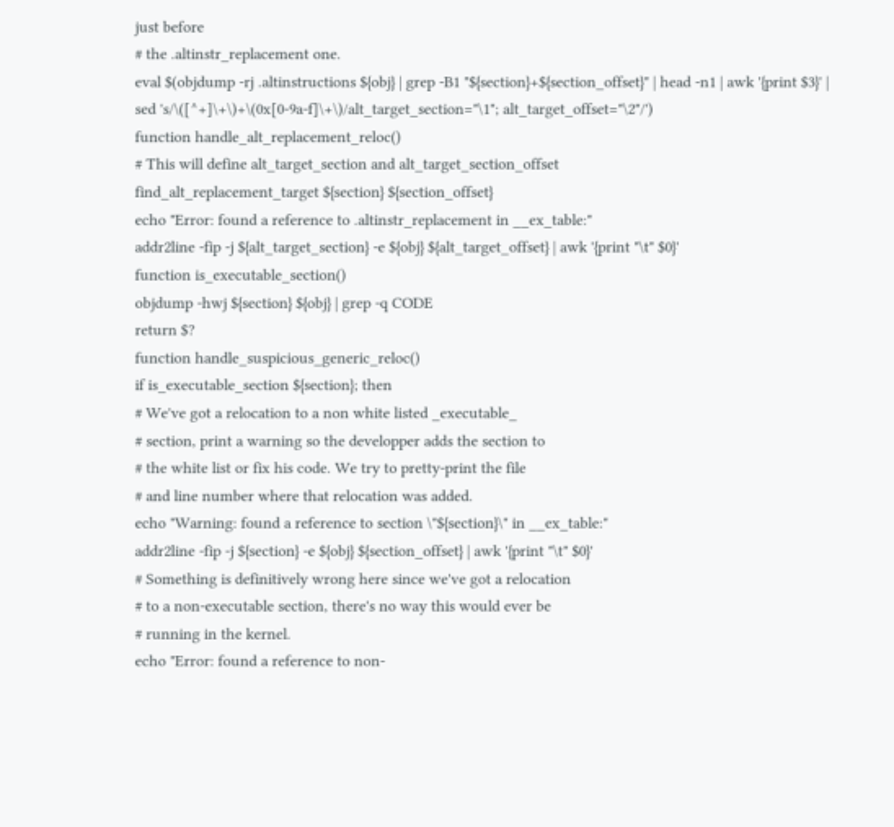just before
# the .altinstr_replacement one.
eval $(objdump -rj .altinstructions ${obj} | grep -B1 "${section}+${section_offset}" | head -n1 | awk '{print $3}' |
sed 's/\([^+]\+\)+\(0x[0-9a-f]\+\)/alt_target_section="\1"; alt_target_offset="\2"/')
function handle_alt_replacement_reloc()
# This will define alt_target_section and alt_target_section_offset
find_alt_replacement_target ${section} ${section_offset}
echo "Error: found a reference to .altinstr_replacement in __ex_table:"
addr2line -fip -j ${alt_target_section} -e ${obj} ${alt_target_offset} | awk '{print "\t" $0}'
function is_executable_section()
objdump -hwj ${section} ${obj} | grep -q CODE
return $?
function handle_suspicious_generic_reloc()
if is_executable_section ${section}; then
# We've got a relocation to a non white listed _executable_
# section, print a warning so the developper adds the section to
# the white list or fix his code. We try to pretty-print the file
# and line number where that relocation was added.
echo "Warning: found a reference to section \"${section}\" in __ex_table:"
addr2line -fip -j ${section} -e ${obj} ${section_offset} | awk '{print "\t" $0}'
# Something is definitively wrong here since we've got a relocation
# to a non-executable section, there's no way this would ever be
# running in the kernel.
echo "Error: found a reference to non-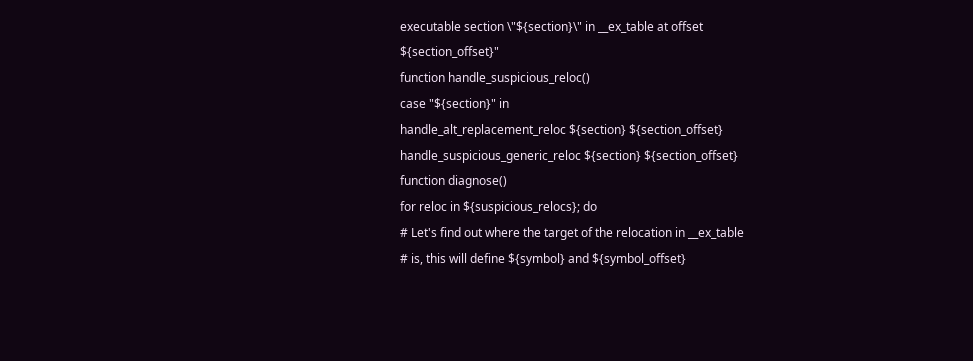executable section \"${section}\" in __ex_table at offset ${section_offset}"
function handle_suspicious_reloc()
case "${section}" in
handle_alt_replacement_reloc ${section} ${section_offset}
handle_suspicious_generic_reloc ${section} ${section_offset}
function diagnose()
for reloc in ${suspicious_relocs}; do
# Let's find out where the target of the relocation in __ex_table
# is, this will define ${symbol} and ${symbol_offset}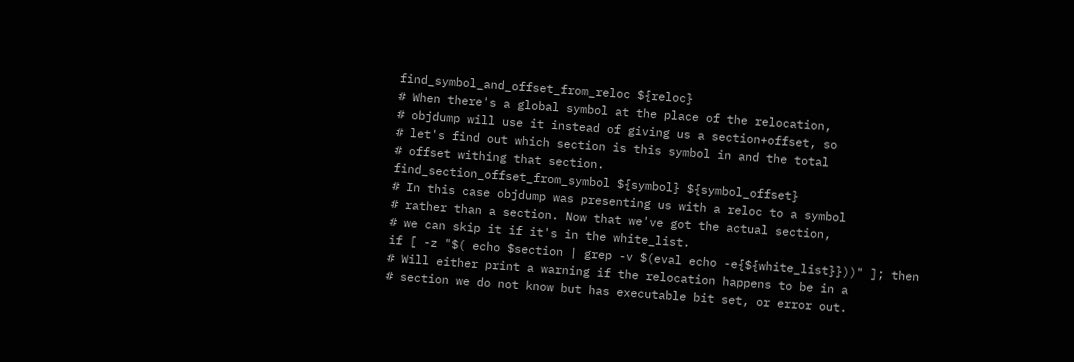find_symbol_and_offset_from_reloc ${reloc}
# When there's a global symbol at the place of the relocation,
# objdump will use it instead of giving us a section+offset, so
# let's find out which section is this symbol in and the total
# offset withing that section.
find_section_offset_from_symbol ${symbol} ${symbol_offset}
# In this case objdump was presenting us with a reloc to a symbol
# rather than a section. Now that we've got the actual section,
# we can skip it if it's in the white_list.
if [ -z "$( echo $section | grep -v $(eval echo -e{${white_list}}))" ]; then
# Will either print a warning if the relocation happens to be in a
# section we do not know but has executable bit set, or error out.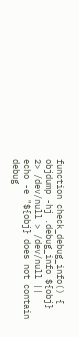function check_debug_info() {
objdump -hj .debug_info ${obj} 2> /dev/null > /dev/null ||
echo -e "${obj} does not contain debug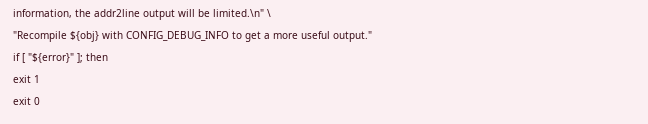information, the addr2line output will be limited.\n" \
"Recompile ${obj} with CONFIG_DEBUG_INFO to get a more useful output."
if [ "${error}" ]; then
exit 1
exit 0